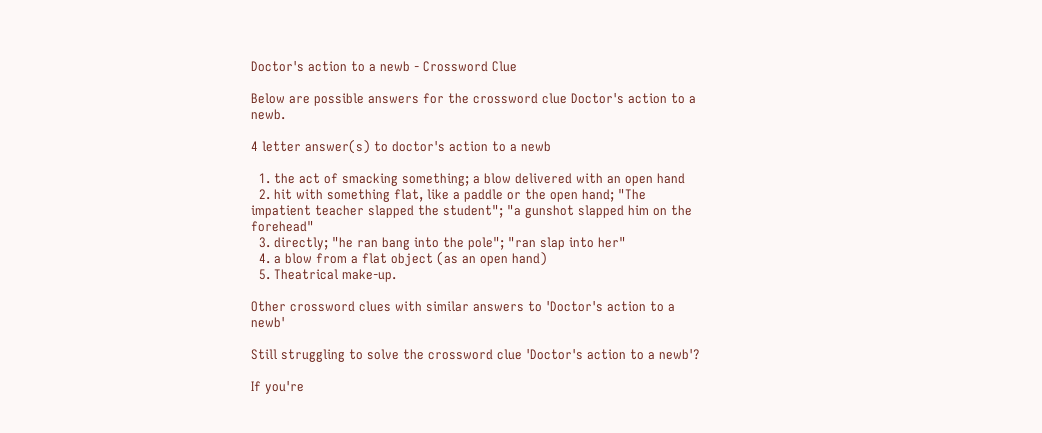Doctor's action to a newb - Crossword Clue

Below are possible answers for the crossword clue Doctor's action to a newb.

4 letter answer(s) to doctor's action to a newb

  1. the act of smacking something; a blow delivered with an open hand
  2. hit with something flat, like a paddle or the open hand; "The impatient teacher slapped the student"; "a gunshot slapped him on the forehead"
  3. directly; "he ran bang into the pole"; "ran slap into her"
  4. a blow from a flat object (as an open hand)
  5. Theatrical make-up.

Other crossword clues with similar answers to 'Doctor's action to a newb'

Still struggling to solve the crossword clue 'Doctor's action to a newb'?

If you're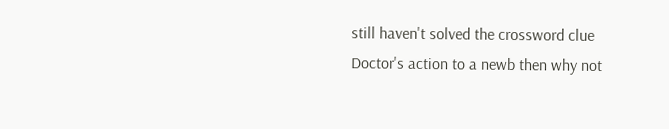still haven't solved the crossword clue Doctor's action to a newb then why not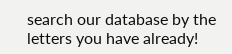search our database by the letters you have already!